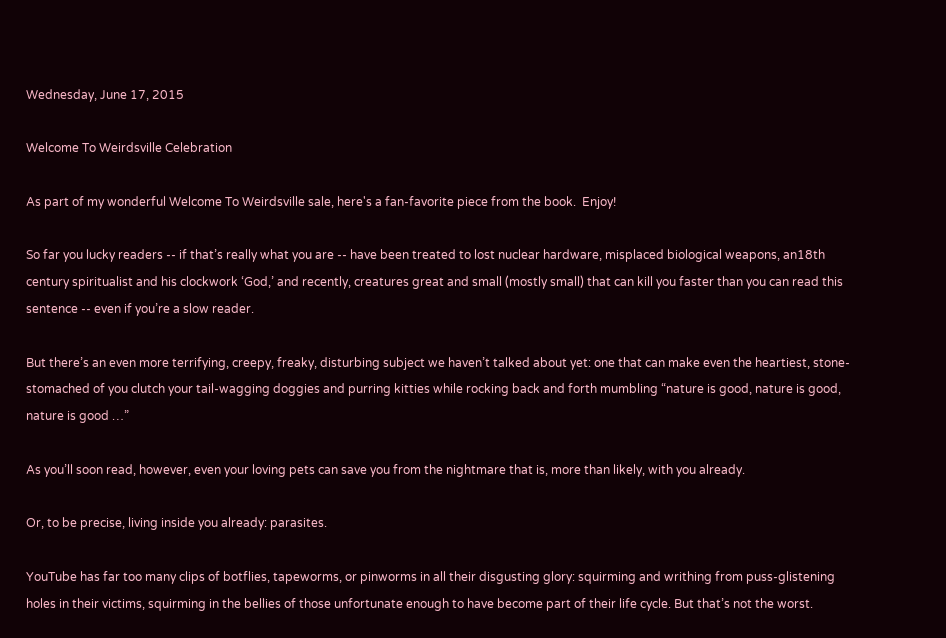Wednesday, June 17, 2015

Welcome To Weirdsville Celebration

As part of my wonderful Welcome To Weirdsville sale, here's a fan-favorite piece from the book.  Enjoy!

So far you lucky readers -- if that’s really what you are -- have been treated to lost nuclear hardware, misplaced biological weapons, an18th century spiritualist and his clockwork ‘God,’ and recently, creatures great and small (mostly small) that can kill you faster than you can read this sentence -- even if you’re a slow reader.

But there’s an even more terrifying, creepy, freaky, disturbing subject we haven’t talked about yet: one that can make even the heartiest, stone-stomached of you clutch your tail-wagging doggies and purring kitties while rocking back and forth mumbling “nature is good, nature is good, nature is good …”

As you’ll soon read, however, even your loving pets can save you from the nightmare that is, more than likely, with you already.

Or, to be precise, living inside you already: parasites.

YouTube has far too many clips of botflies, tapeworms, or pinworms in all their disgusting glory: squirming and writhing from puss-glistening holes in their victims, squirming in the bellies of those unfortunate enough to have become part of their life cycle. But that’s not the worst.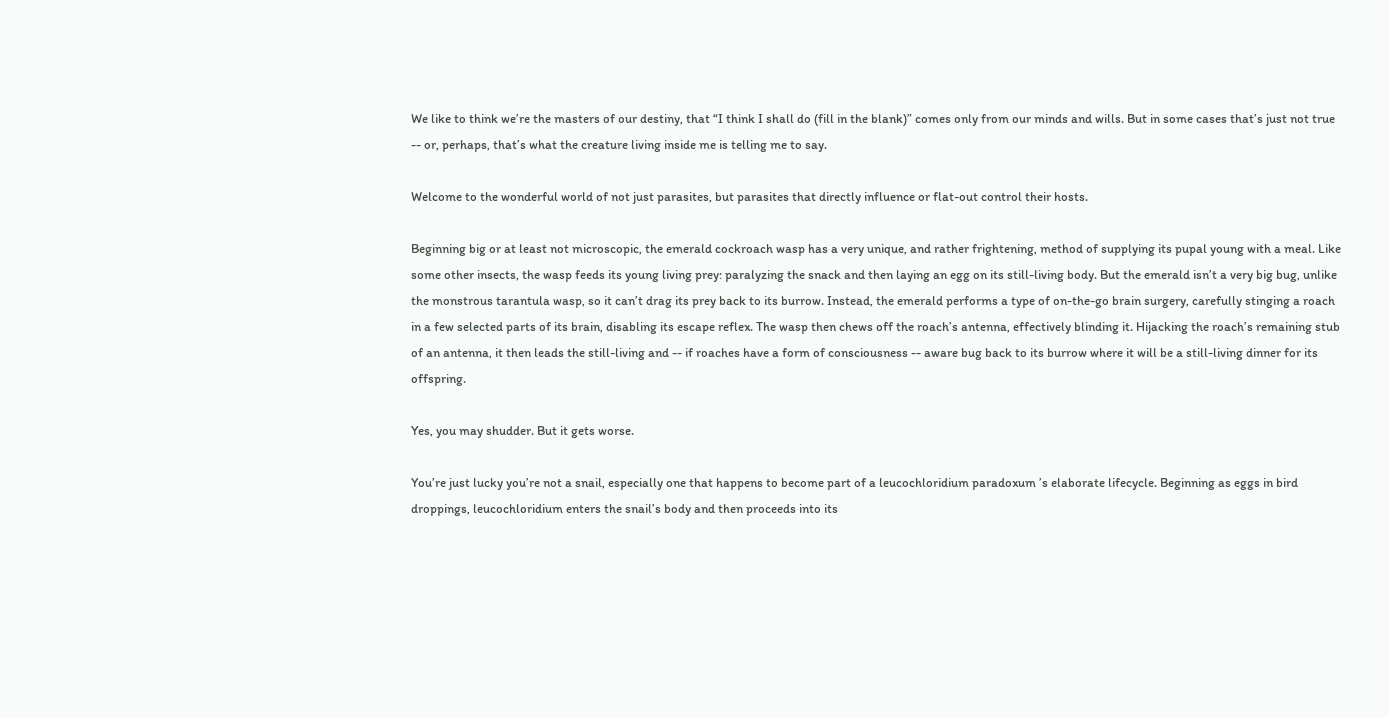We like to think we’re the masters of our destiny, that “I think I shall do (fill in the blank)” comes only from our minds and wills. But in some cases that’s just not true -- or, perhaps, that’s what the creature living inside me is telling me to say.

Welcome to the wonderful world of not just parasites, but parasites that directly influence or flat-out control their hosts.

Beginning big or at least not microscopic, the emerald cockroach wasp has a very unique, and rather frightening, method of supplying its pupal young with a meal. Like some other insects, the wasp feeds its young living prey: paralyzing the snack and then laying an egg on its still-living body. But the emerald isn’t a very big bug, unlike the monstrous tarantula wasp, so it can’t drag its prey back to its burrow. Instead, the emerald performs a type of on-the-go brain surgery, carefully stinging a roach in a few selected parts of its brain, disabling its escape reflex. The wasp then chews off the roach’s antenna, effectively blinding it. Hijacking the roach’s remaining stub of an antenna, it then leads the still-living and -- if roaches have a form of consciousness -- aware bug back to its burrow where it will be a still-living dinner for its offspring.

Yes, you may shudder. But it gets worse.

You’re just lucky you’re not a snail, especially one that happens to become part of a leucochloridium paradoxum ’s elaborate lifecycle. Beginning as eggs in bird droppings, leucochloridium enters the snail’s body and then proceeds into its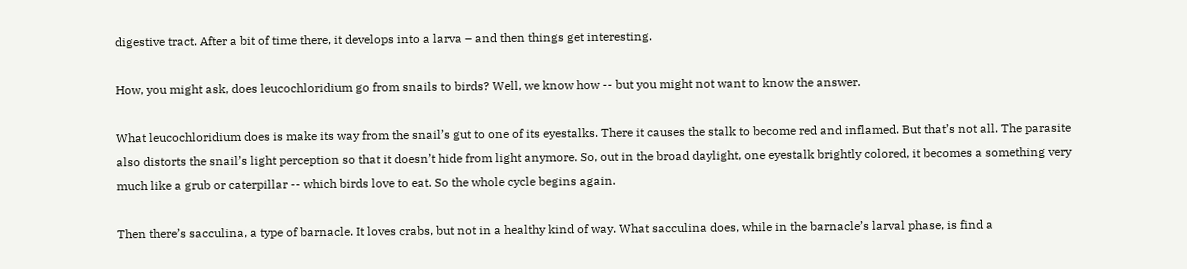digestive tract. After a bit of time there, it develops into a larva – and then things get interesting.

How, you might ask, does leucochloridium go from snails to birds? Well, we know how -- but you might not want to know the answer.

What leucochloridium does is make its way from the snail’s gut to one of its eyestalks. There it causes the stalk to become red and inflamed. But that’s not all. The parasite also distorts the snail’s light perception so that it doesn’t hide from light anymore. So, out in the broad daylight, one eyestalk brightly colored, it becomes a something very much like a grub or caterpillar -- which birds love to eat. So the whole cycle begins again.

Then there’s sacculina, a type of barnacle. It loves crabs, but not in a healthy kind of way. What sacculina does, while in the barnacle’s larval phase, is find a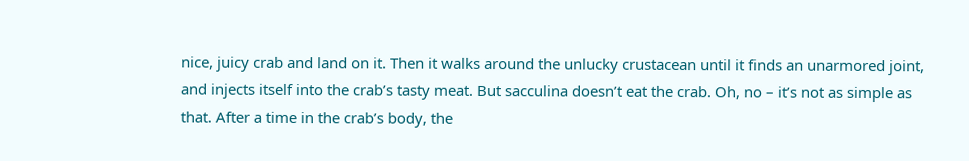nice, juicy crab and land on it. Then it walks around the unlucky crustacean until it finds an unarmored joint, and injects itself into the crab’s tasty meat. But sacculina doesn’t eat the crab. Oh, no – it’s not as simple as that. After a time in the crab’s body, the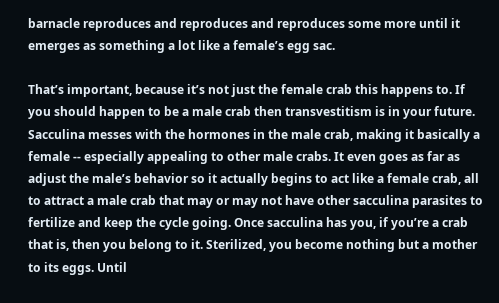barnacle reproduces and reproduces and reproduces some more until it emerges as something a lot like a female’s egg sac.

That’s important, because it’s not just the female crab this happens to. If you should happen to be a male crab then transvestitism is in your future. Sacculina messes with the hormones in the male crab, making it basically a female -- especially appealing to other male crabs. It even goes as far as adjust the male’s behavior so it actually begins to act like a female crab, all to attract a male crab that may or may not have other sacculina parasites to fertilize and keep the cycle going. Once sacculina has you, if you’re a crab that is, then you belong to it. Sterilized, you become nothing but a mother to its eggs. Until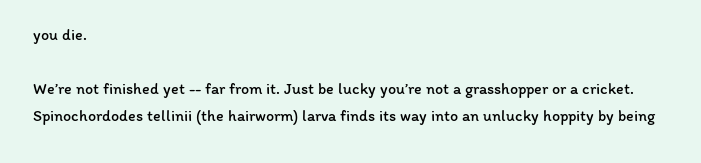you die.

We’re not finished yet -- far from it. Just be lucky you’re not a grasshopper or a cricket. Spinochordodes tellinii (the hairworm) larva finds its way into an unlucky hoppity by being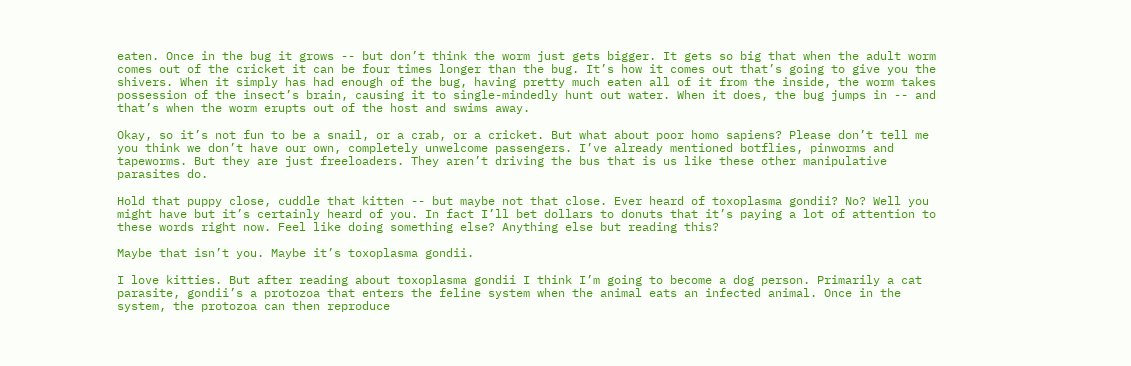eaten. Once in the bug it grows -- but don’t think the worm just gets bigger. It gets so big that when the adult worm comes out of the cricket it can be four times longer than the bug. It’s how it comes out that’s going to give you the shivers. When it simply has had enough of the bug, having pretty much eaten all of it from the inside, the worm takes possession of the insect’s brain, causing it to single-mindedly hunt out water. When it does, the bug jumps in -- and that’s when the worm erupts out of the host and swims away.

Okay, so it’s not fun to be a snail, or a crab, or a cricket. But what about poor homo sapiens? Please don’t tell me you think we don’t have our own, completely unwelcome passengers. I’ve already mentioned botflies, pinworms and tapeworms. But they are just freeloaders. They aren’t driving the bus that is us like these other manipulative parasites do.

Hold that puppy close, cuddle that kitten -- but maybe not that close. Ever heard of toxoplasma gondii? No? Well you might have but it’s certainly heard of you. In fact I’ll bet dollars to donuts that it’s paying a lot of attention to these words right now. Feel like doing something else? Anything else but reading this?

Maybe that isn’t you. Maybe it’s toxoplasma gondii.

I love kitties. But after reading about toxoplasma gondii I think I’m going to become a dog person. Primarily a cat parasite, gondii’s a protozoa that enters the feline system when the animal eats an infected animal. Once in the system, the protozoa can then reproduce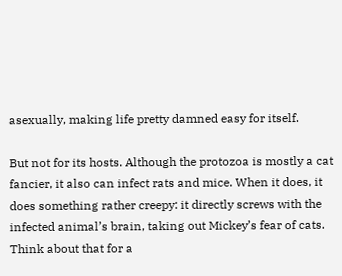asexually, making life pretty damned easy for itself.

But not for its hosts. Although the protozoa is mostly a cat fancier, it also can infect rats and mice. When it does, it does something rather creepy: it directly screws with the infected animal’s brain, taking out Mickey’s fear of cats. Think about that for a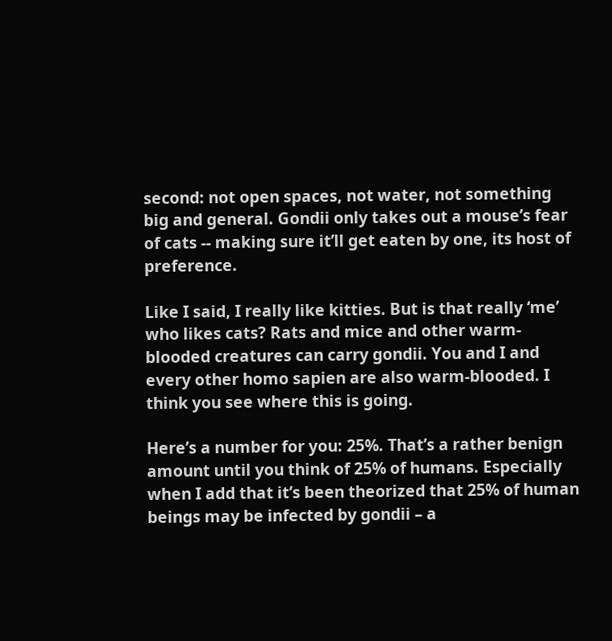second: not open spaces, not water, not something big and general. Gondii only takes out a mouse’s fear of cats -- making sure it’ll get eaten by one, its host of preference.

Like I said, I really like kitties. But is that really ‘me’ who likes cats? Rats and mice and other warm-blooded creatures can carry gondii. You and I and every other homo sapien are also warm-blooded. I think you see where this is going.

Here’s a number for you: 25%. That’s a rather benign amount until you think of 25% of humans. Especially when I add that it’s been theorized that 25% of human beings may be infected by gondii – a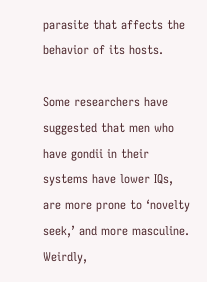parasite that affects the behavior of its hosts.

Some researchers have suggested that men who have gondii in their systems have lower IQs, are more prone to ‘novelty seek,’ and more masculine. Weirdly,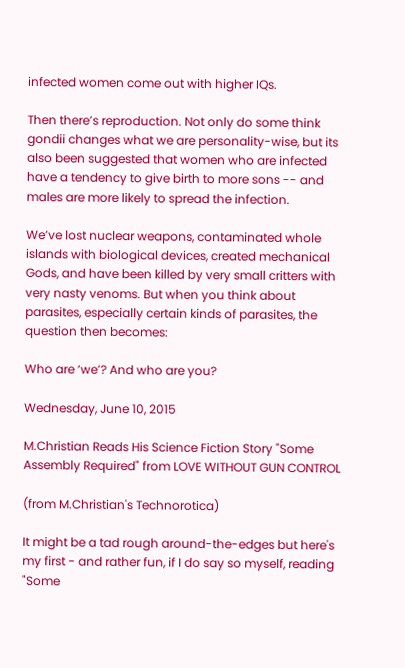infected women come out with higher IQs.

Then there’s reproduction. Not only do some think gondii changes what we are personality-wise, but its also been suggested that women who are infected have a tendency to give birth to more sons -- and males are more likely to spread the infection.

We’ve lost nuclear weapons, contaminated whole islands with biological devices, created mechanical Gods, and have been killed by very small critters with very nasty venoms. But when you think about parasites, especially certain kinds of parasites, the question then becomes:

Who are ‘we’? And who are you?

Wednesday, June 10, 2015

M.Christian Reads His Science Fiction Story "Some Assembly Required" from LOVE WITHOUT GUN CONTROL

(from M.Christian's Technorotica)

It might be a tad rough around-the-edges but here's my first - and rather fun, if I do say so myself, reading "Some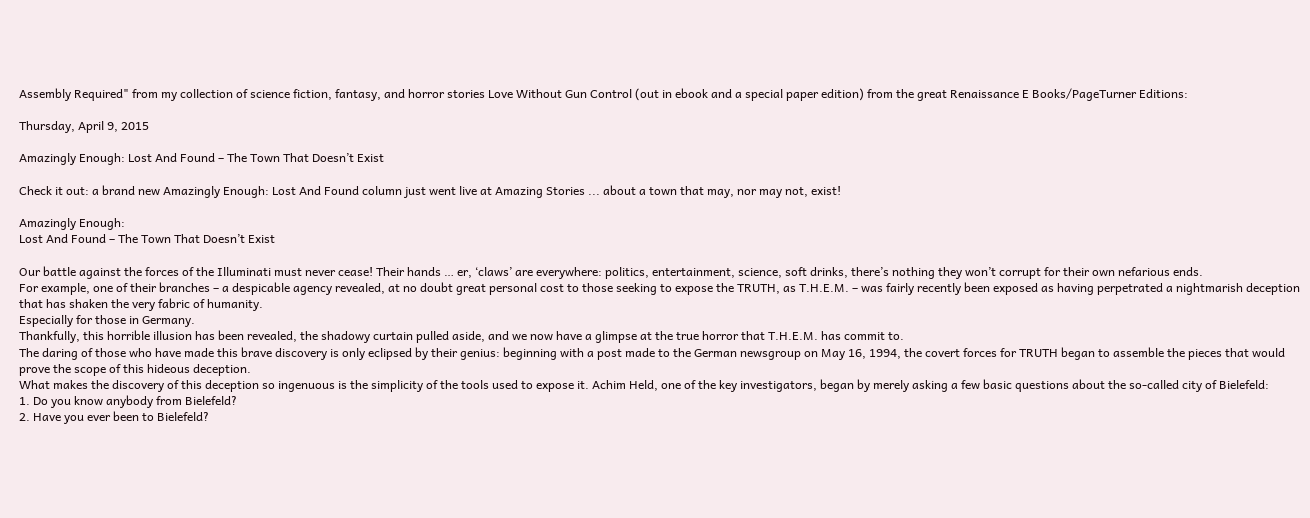Assembly Required" from my collection of science fiction, fantasy, and horror stories Love Without Gun Control (out in ebook and a special paper edition) from the great Renaissance E Books/PageTurner Editions:

Thursday, April 9, 2015

Amazingly Enough: Lost And Found – The Town That Doesn’t Exist

Check it out: a brand new Amazingly Enough: Lost And Found column just went live at Amazing Stories ... about a town that may, nor may not, exist!

Amazingly Enough:
Lost And Found – The Town That Doesn’t Exist

Our battle against the forces of the Illuminati must never cease! Their hands … er, ‘claws’ are everywhere: politics, entertainment, science, soft drinks, there’s nothing they won’t corrupt for their own nefarious ends.
For example, one of their branches – a despicable agency revealed, at no doubt great personal cost to those seeking to expose the TRUTH, as T.H.E.M. – was fairly recently been exposed as having perpetrated a nightmarish deception that has shaken the very fabric of humanity.
Especially for those in Germany.
Thankfully, this horrible illusion has been revealed, the shadowy curtain pulled aside, and we now have a glimpse at the true horror that T.H.E.M. has commit to.
The daring of those who have made this brave discovery is only eclipsed by their genius: beginning with a post made to the German newsgroup on May 16, 1994, the covert forces for TRUTH began to assemble the pieces that would prove the scope of this hideous deception.
What makes the discovery of this deception so ingenuous is the simplicity of the tools used to expose it. Achim Held, one of the key investigators, began by merely asking a few basic questions about the so-called city of Bielefeld:
1. Do you know anybody from Bielefeld?
2. Have you ever been to Bielefeld?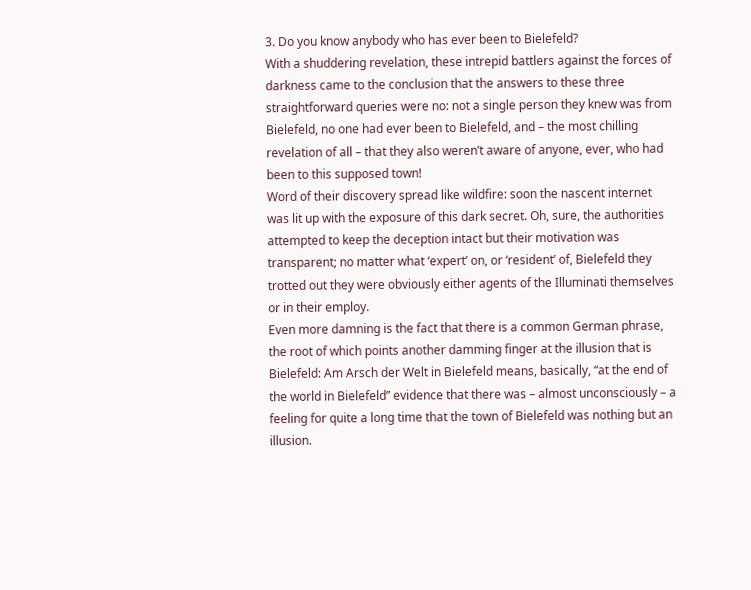3. Do you know anybody who has ever been to Bielefeld?
With a shuddering revelation, these intrepid battlers against the forces of darkness came to the conclusion that the answers to these three straightforward queries were no: not a single person they knew was from Bielefeld, no one had ever been to Bielefeld, and – the most chilling revelation of all – that they also weren’t aware of anyone, ever, who had been to this supposed town!
Word of their discovery spread like wildfire: soon the nascent internet was lit up with the exposure of this dark secret. Oh, sure, the authorities attempted to keep the deception intact but their motivation was transparent; no matter what ‘expert’ on, or ‘resident’ of, Bielefeld they trotted out they were obviously either agents of the Illuminati themselves or in their employ.
Even more damning is the fact that there is a common German phrase, the root of which points another damming finger at the illusion that is Bielefeld: Am Arsch der Welt in Bielefeld means, basically, “at the end of the world in Bielefeld” evidence that there was – almost unconsciously – a feeling for quite a long time that the town of Bielefeld was nothing but an illusion.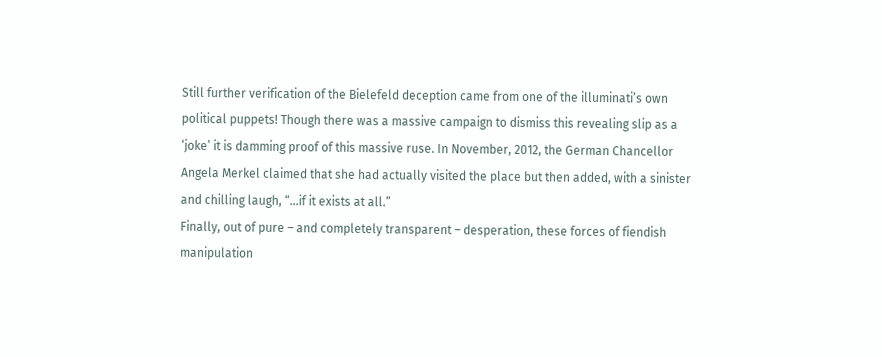Still further verification of the Bielefeld deception came from one of the illuminati’s own political puppets! Though there was a massive campaign to dismiss this revealing slip as a ‘joke’ it is damming proof of this massive ruse. In November, 2012, the German Chancellor Angela Merkel claimed that she had actually visited the place but then added, with a sinister and chilling laugh, “…if it exists at all.”
Finally, out of pure – and completely transparent – desperation, these forces of fiendish manipulation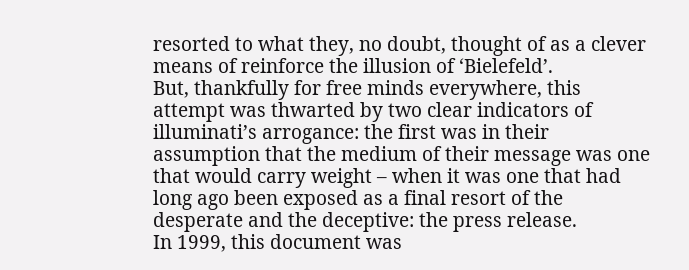resorted to what they, no doubt, thought of as a clever means of reinforce the illusion of ‘Bielefeld’.
But, thankfully for free minds everywhere, this attempt was thwarted by two clear indicators of illuminati’s arrogance: the first was in their assumption that the medium of their message was one that would carry weight – when it was one that had long ago been exposed as a final resort of the desperate and the deceptive: the press release.
In 1999, this document was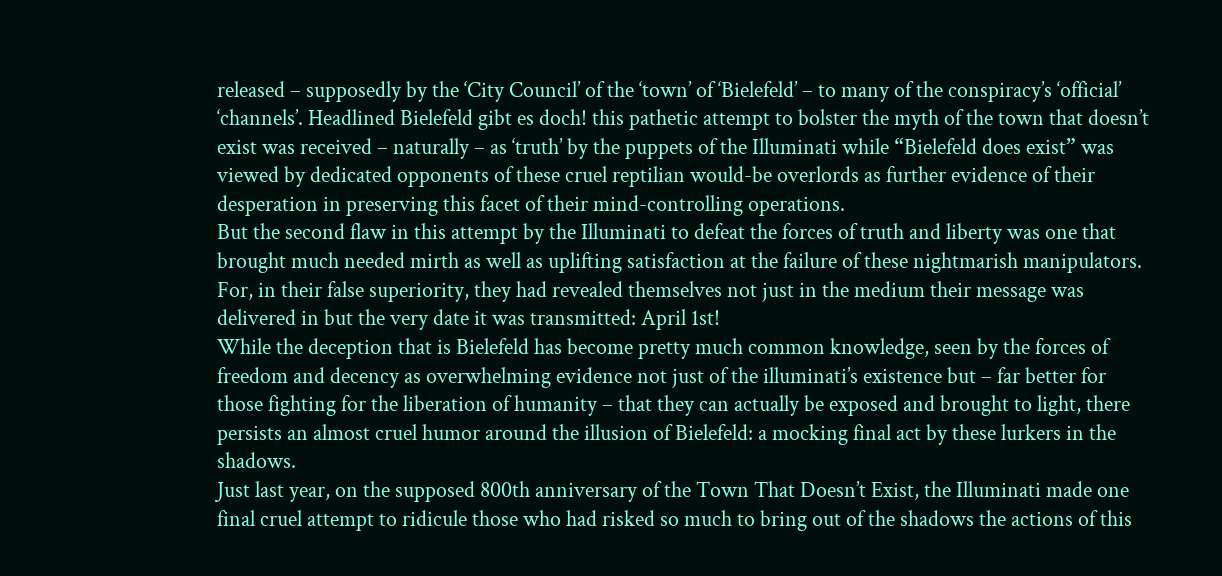released – supposedly by the ‘City Council’ of the ‘town’ of ‘Bielefeld’ – to many of the conspiracy’s ‘official’ ‘channels’. Headlined Bielefeld gibt es doch! this pathetic attempt to bolster the myth of the town that doesn’t exist was received – naturally – as ‘truth’ by the puppets of the Illuminati while “Bielefeld does exist” was viewed by dedicated opponents of these cruel reptilian would-be overlords as further evidence of their desperation in preserving this facet of their mind-controlling operations.
But the second flaw in this attempt by the Illuminati to defeat the forces of truth and liberty was one that brought much needed mirth as well as uplifting satisfaction at the failure of these nightmarish manipulators.
For, in their false superiority, they had revealed themselves not just in the medium their message was delivered in but the very date it was transmitted: April 1st!
While the deception that is Bielefeld has become pretty much common knowledge, seen by the forces of freedom and decency as overwhelming evidence not just of the illuminati’s existence but – far better for those fighting for the liberation of humanity – that they can actually be exposed and brought to light, there persists an almost cruel humor around the illusion of Bielefeld: a mocking final act by these lurkers in the shadows.
Just last year, on the supposed 800th anniversary of the Town That Doesn’t Exist, the Illuminati made one final cruel attempt to ridicule those who had risked so much to bring out of the shadows the actions of this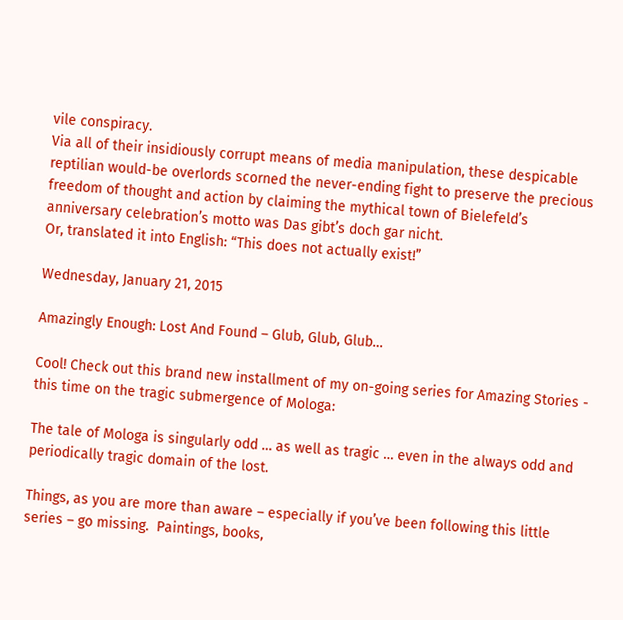vile conspiracy.
Via all of their insidiously corrupt means of media manipulation, these despicable reptilian would-be overlords scorned the never-ending fight to preserve the precious freedom of thought and action by claiming the mythical town of Bielefeld’s anniversary celebration’s motto was Das gibt’s doch gar nicht.
Or, translated it into English: “This does not actually exist!”

Wednesday, January 21, 2015

Amazingly Enough: Lost And Found – Glub, Glub, Glub…

Cool! Check out this brand new installment of my on-going series for Amazing Stories - this time on the tragic submergence of Mologa:

The tale of Mologa is singularly odd … as well as tragic … even in the always odd and periodically tragic domain of the lost.

Things, as you are more than aware – especially if you’ve been following this little series – go missing.  Paintings, books,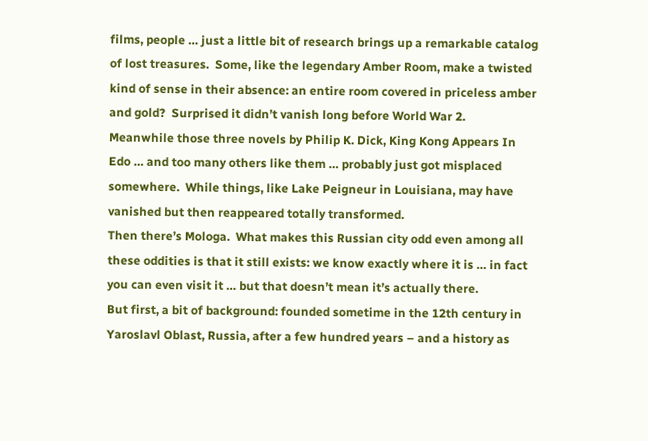films, people … just a little bit of research brings up a remarkable catalog of lost treasures.  Some, like the legendary Amber Room, make a twisted kind of sense in their absence: an entire room covered in priceless amber and gold?  Surprised it didn’t vanish long before World War 2.
Meanwhile those three novels by Philip K. Dick, King Kong Appears In Edo … and too many others like them … probably just got misplaced somewhere.  While things, like Lake Peigneur in Louisiana, may have vanished but then reappeared totally transformed.
Then there’s Mologa.  What makes this Russian city odd even among all these oddities is that it still exists: we know exactly where it is … in fact you can even visit it … but that doesn’t mean it’s actually there.
But first, a bit of background: founded sometime in the 12th century in Yaroslavl Oblast, Russia, after a few hundred years – and a history as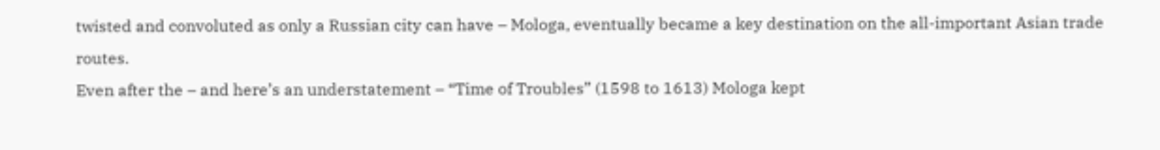twisted and convoluted as only a Russian city can have – Mologa, eventually became a key destination on the all-important Asian trade routes.
Even after the – and here’s an understatement – “Time of Troubles” (1598 to 1613) Mologa kept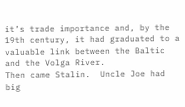it’s trade importance and, by the 19th century, it had graduated to a valuable link between the Baltic and the Volga River.
Then came Stalin.  Uncle Joe had big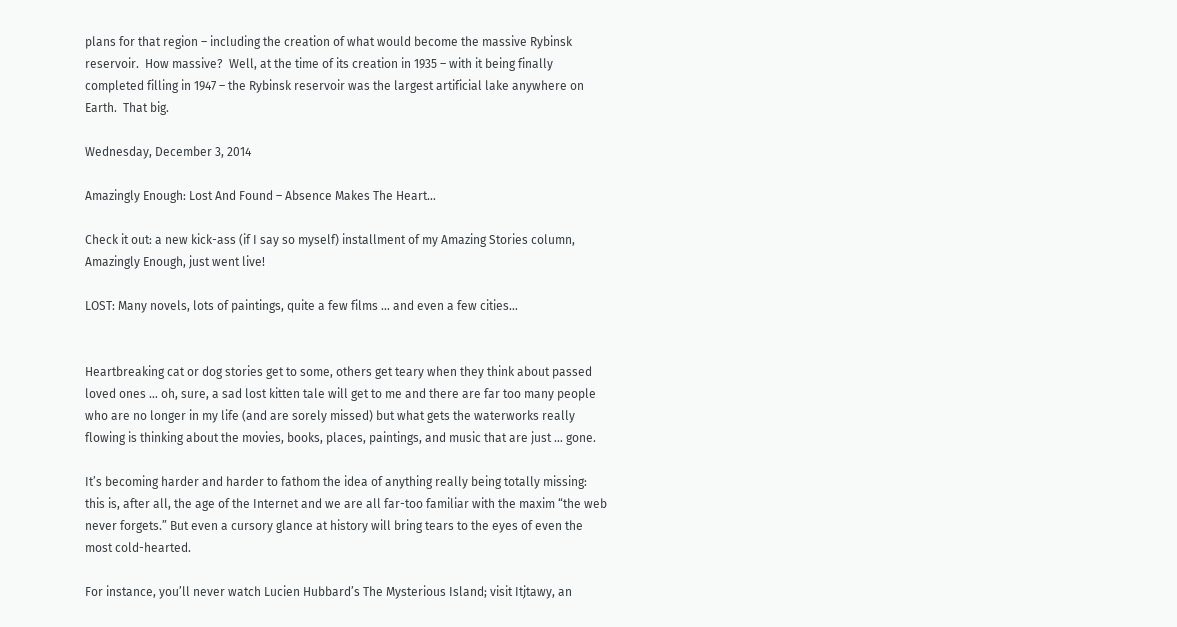plans for that region – including the creation of what would become the massive Rybinsk reservoir.  How massive?  Well, at the time of its creation in 1935 – with it being finally completed filling in 1947 – the Rybinsk reservoir was the largest artificial lake anywhere on Earth.  That big.

Wednesday, December 3, 2014

Amazingly Enough: Lost And Found – Absence Makes The Heart…

Check it out: a new kick-ass (if I say so myself) installment of my Amazing Stories column, Amazingly Enough, just went live!

LOST: Many novels, lots of paintings, quite a few films … and even a few cities…


Heartbreaking cat or dog stories get to some, others get teary when they think about passed loved ones … oh, sure, a sad lost kitten tale will get to me and there are far too many people who are no longer in my life (and are sorely missed) but what gets the waterworks really flowing is thinking about the movies, books, places, paintings, and music that are just … gone.

It’s becoming harder and harder to fathom the idea of anything really being totally missing: this is, after all, the age of the Internet and we are all far-too familiar with the maxim “the web never forgets.” But even a cursory glance at history will bring tears to the eyes of even the most cold-hearted.

For instance, you’ll never watch Lucien Hubbard’s The Mysterious Island; visit Itjtawy, an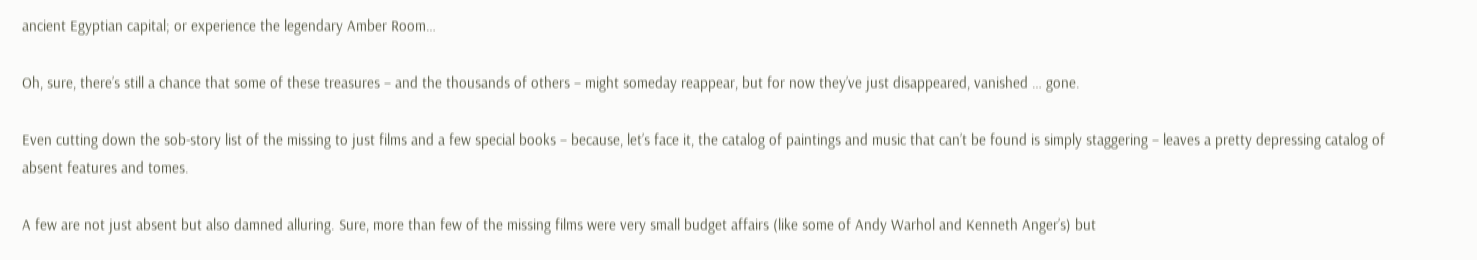ancient Egyptian capital; or experience the legendary Amber Room…

Oh, sure, there’s still a chance that some of these treasures – and the thousands of others – might someday reappear, but for now they’ve just disappeared, vanished … gone.

Even cutting down the sob-story list of the missing to just films and a few special books – because, let’s face it, the catalog of paintings and music that can’t be found is simply staggering – leaves a pretty depressing catalog of absent features and tomes.

A few are not just absent but also damned alluring. Sure, more than few of the missing films were very small budget affairs (like some of Andy Warhol and Kenneth Anger’s) but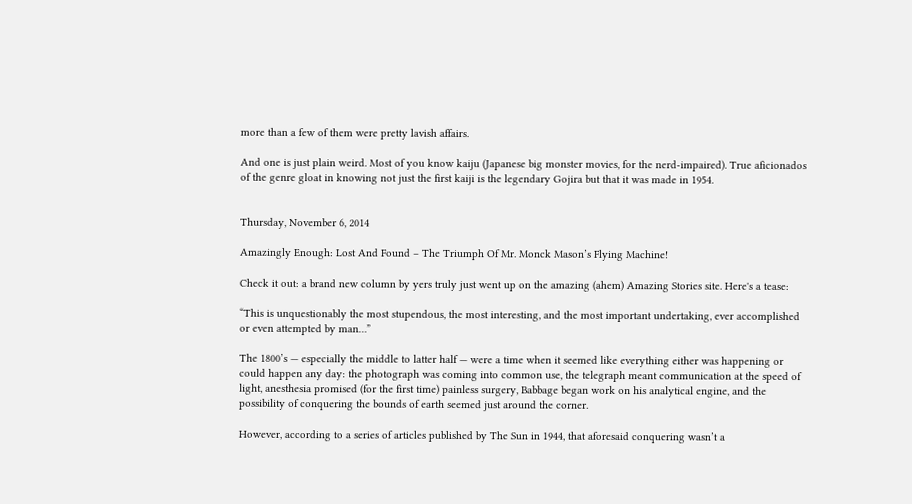more than a few of them were pretty lavish affairs.

And one is just plain weird. Most of you know kaiju (Japanese big monster movies, for the nerd-impaired). True aficionados of the genre gloat in knowing not just the first kaiji is the legendary Gojira but that it was made in 1954.


Thursday, November 6, 2014

Amazingly Enough: Lost And Found – The Triumph Of Mr. Monck Mason’s Flying Machine!

Check it out: a brand new column by yers truly just went up on the amazing (ahem) Amazing Stories site. Here's a tease:

“This is unquestionably the most stupendous, the most interesting, and the most important undertaking, ever accomplished or even attempted by man…”

The 1800’s — especially the middle to latter half — were a time when it seemed like everything either was happening or could happen any day: the photograph was coming into common use, the telegraph meant communication at the speed of light, anesthesia promised (for the first time) painless surgery, Babbage began work on his analytical engine, and the possibility of conquering the bounds of earth seemed just around the corner.

However, according to a series of articles published by The Sun in 1944, that aforesaid conquering wasn’t a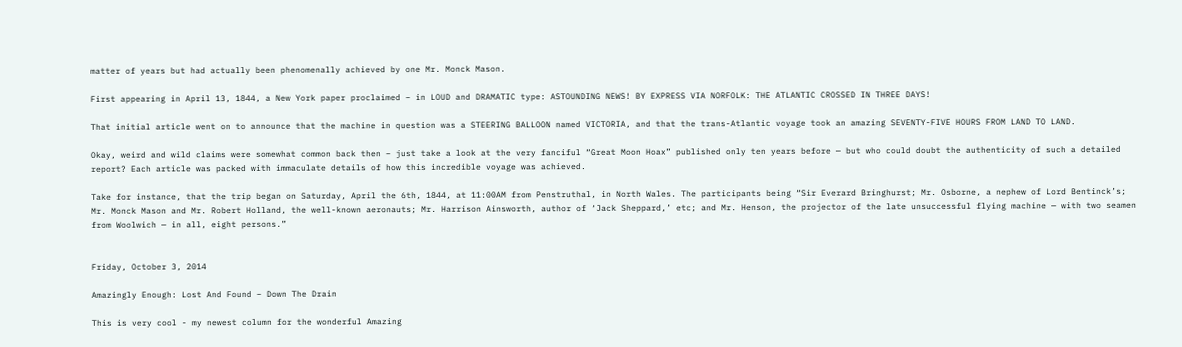matter of years but had actually been phenomenally achieved by one Mr. Monck Mason.

First appearing in April 13, 1844, a New York paper proclaimed – in LOUD and DRAMATIC type: ASTOUNDING NEWS! BY EXPRESS VIA NORFOLK: THE ATLANTIC CROSSED IN THREE DAYS!

That initial article went on to announce that the machine in question was a STEERING BALLOON named VICTORIA, and that the trans-Atlantic voyage took an amazing SEVENTY-FIVE HOURS FROM LAND TO LAND.

Okay, weird and wild claims were somewhat common back then – just take a look at the very fanciful “Great Moon Hoax” published only ten years before — but who could doubt the authenticity of such a detailed report? Each article was packed with immaculate details of how this incredible voyage was achieved.

Take for instance, that the trip began on Saturday, April the 6th, 1844, at 11:00AM from Penstruthal, in North Wales. The participants being “Sir Everard Bringhurst; Mr. Osborne, a nephew of Lord Bentinck’s; Mr. Monck Mason and Mr. Robert Holland, the well-known aeronauts; Mr. Harrison Ainsworth, author of ‘Jack Sheppard,’ etc; and Mr. Henson, the projector of the late unsuccessful flying machine — with two seamen from Woolwich — in all, eight persons.”


Friday, October 3, 2014

Amazingly Enough: Lost And Found – Down The Drain

This is very cool - my newest column for the wonderful Amazing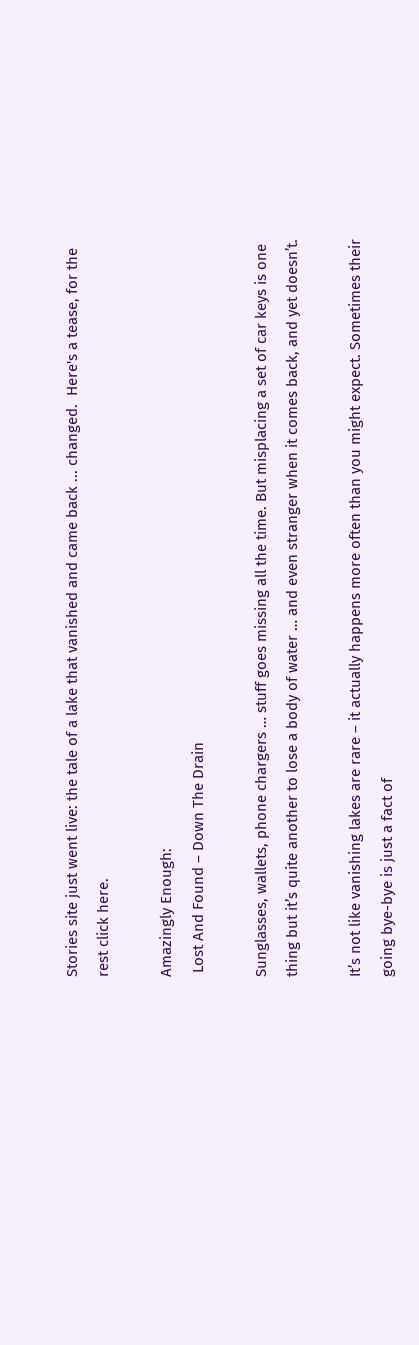Stories site just went live: the tale of a lake that vanished and came back ... changed.  Here's a tease, for the rest click here.

Amazingly Enough:
 Lost And Found – Down The Drain

Sunglasses, wallets, phone chargers … stuff goes missing all the time. But misplacing a set of car keys is one thing but it’s quite another to lose a body of water … and even stranger when it comes back, and yet doesn’t.

It’s not like vanishing lakes are rare – it actually happens more often than you might expect. Sometimes their going bye-bye is just a fact of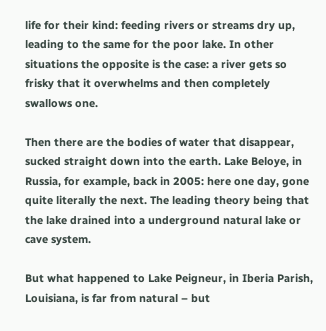life for their kind: feeding rivers or streams dry up, leading to the same for the poor lake. In other situations the opposite is the case: a river gets so frisky that it overwhelms and then completely swallows one.

Then there are the bodies of water that disappear, sucked straight down into the earth. Lake Beloye, in Russia, for example, back in 2005: here one day, gone quite literally the next. The leading theory being that the lake drained into a underground natural lake or cave system.

But what happened to Lake Peigneur, in Iberia Parish, Louisiana, is far from natural – but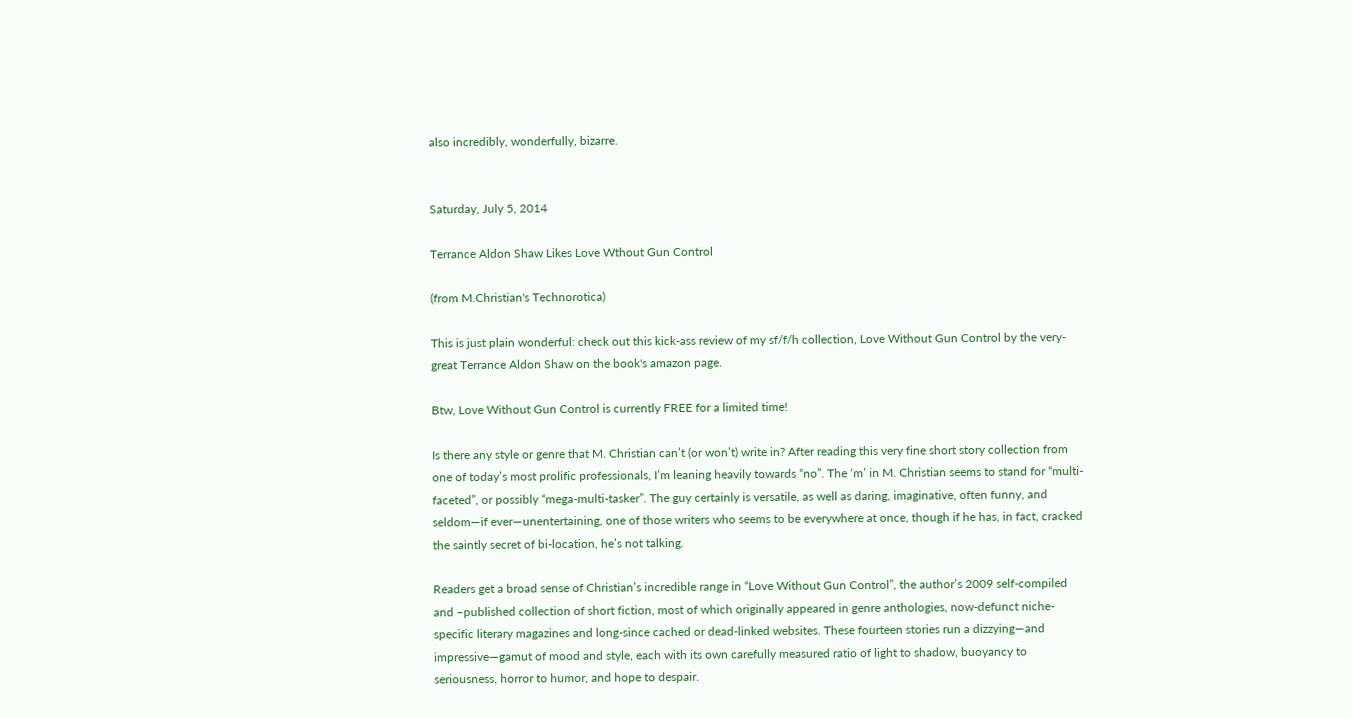also incredibly, wonderfully, bizarre.


Saturday, July 5, 2014

Terrance Aldon Shaw Likes Love Wthout Gun Control

(from M.Christian's Technorotica)

This is just plain wonderful: check out this kick-ass review of my sf/f/h collection, Love Without Gun Control by the very-great Terrance Aldon Shaw on the book's amazon page.

Btw, Love Without Gun Control is currently FREE for a limited time!

Is there any style or genre that M. Christian can’t (or won’t) write in? After reading this very fine short story collection from one of today’s most prolific professionals, I’m leaning heavily towards “no”. The ‘m’ in M. Christian seems to stand for “multi-faceted”, or possibly “mega-multi-tasker”. The guy certainly is versatile, as well as daring, imaginative, often funny, and seldom—if ever—unentertaining, one of those writers who seems to be everywhere at once, though if he has, in fact, cracked the saintly secret of bi-location, he’s not talking.

Readers get a broad sense of Christian’s incredible range in “Love Without Gun Control”, the author’s 2009 self-compiled and –published collection of short fiction, most of which originally appeared in genre anthologies, now-defunct niche-specific literary magazines and long-since cached or dead-linked websites. These fourteen stories run a dizzying—and impressive—gamut of mood and style, each with its own carefully measured ratio of light to shadow, buoyancy to seriousness, horror to humor, and hope to despair.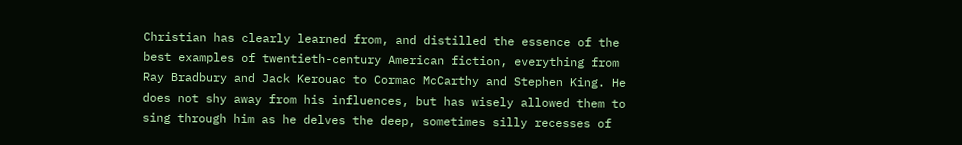Christian has clearly learned from, and distilled the essence of the best examples of twentieth-century American fiction, everything from Ray Bradbury and Jack Kerouac to Cormac McCarthy and Stephen King. He does not shy away from his influences, but has wisely allowed them to sing through him as he delves the deep, sometimes silly recesses of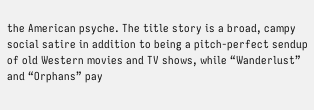the American psyche. The title story is a broad, campy social satire in addition to being a pitch-perfect sendup of old Western movies and TV shows, while “Wanderlust” and “Orphans” pay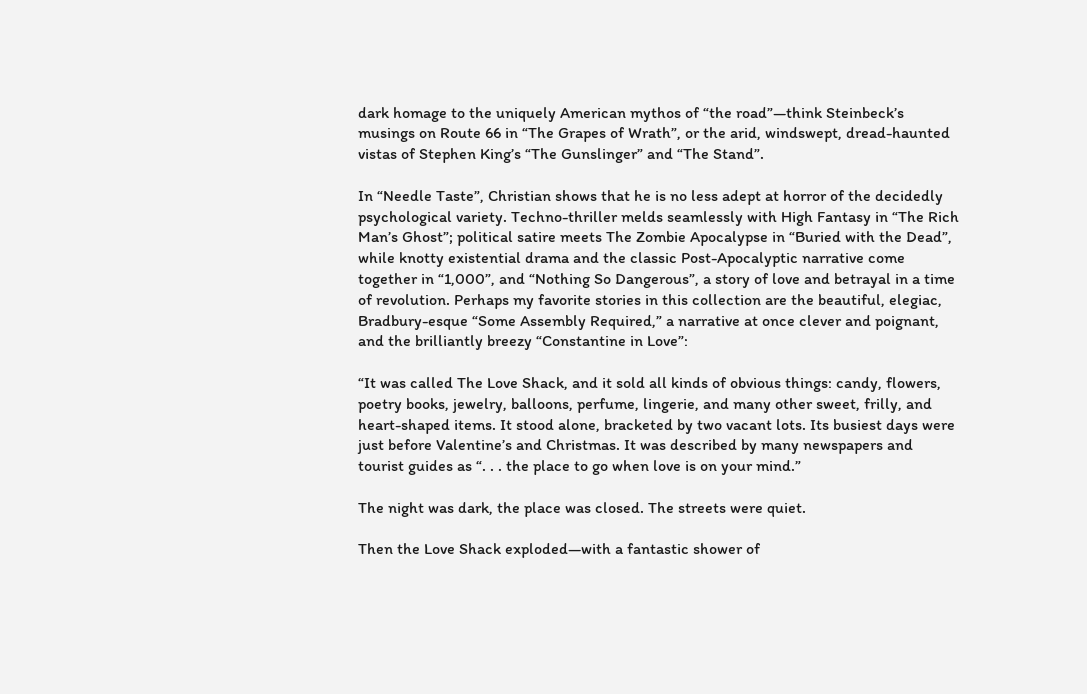dark homage to the uniquely American mythos of “the road”—think Steinbeck’s musings on Route 66 in “The Grapes of Wrath”, or the arid, windswept, dread-haunted vistas of Stephen King’s “The Gunslinger” and “The Stand”.

In “Needle Taste”, Christian shows that he is no less adept at horror of the decidedly psychological variety. Techno-thriller melds seamlessly with High Fantasy in “The Rich Man’s Ghost”; political satire meets The Zombie Apocalypse in “Buried with the Dead”, while knotty existential drama and the classic Post-Apocalyptic narrative come together in “1,000”, and “Nothing So Dangerous”, a story of love and betrayal in a time of revolution. Perhaps my favorite stories in this collection are the beautiful, elegiac, Bradbury-esque “Some Assembly Required,” a narrative at once clever and poignant, and the brilliantly breezy “Constantine in Love”:

“It was called The Love Shack, and it sold all kinds of obvious things: candy, flowers, poetry books, jewelry, balloons, perfume, lingerie, and many other sweet, frilly, and heart-shaped items. It stood alone, bracketed by two vacant lots. Its busiest days were just before Valentine’s and Christmas. It was described by many newspapers and tourist guides as “. . . the place to go when love is on your mind.”

The night was dark, the place was closed. The streets were quiet.

Then the Love Shack exploded—with a fantastic shower of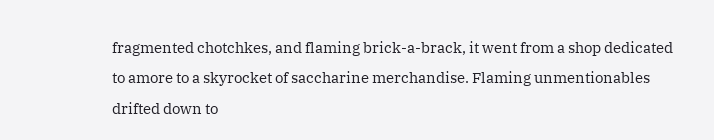fragmented chotchkes, and flaming brick-a-brack, it went from a shop dedicated to amore to a skyrocket of saccharine merchandise. Flaming unmentionables drifted down to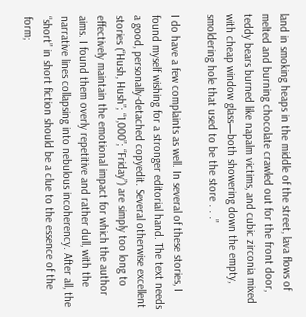land in smoking heaps in the middle of the street, lava flows of melted and burning chocolate crawled out for the front door, teddy bears burned like napalm victims, and cubic zirconia mixed with cheap window glass—both showering down the empty, smoldering hole that used to be the store . . .”

I do have a few complaints as well. In several of these stories, I found myself wishing for a stronger editorial hand. The text needs a good, personally-detached copyedit. Several otherwise excellent stories (“Hush, Hush”; “1,000”; “Friday”) are simply too long to effectively maintain the emotional impact for which the author aims. I found them overly repetitive and rather dull, with the narrative lines collapsing into nebulous incoherency. After all, the “short” in short fiction should be a clue to the essence of the form;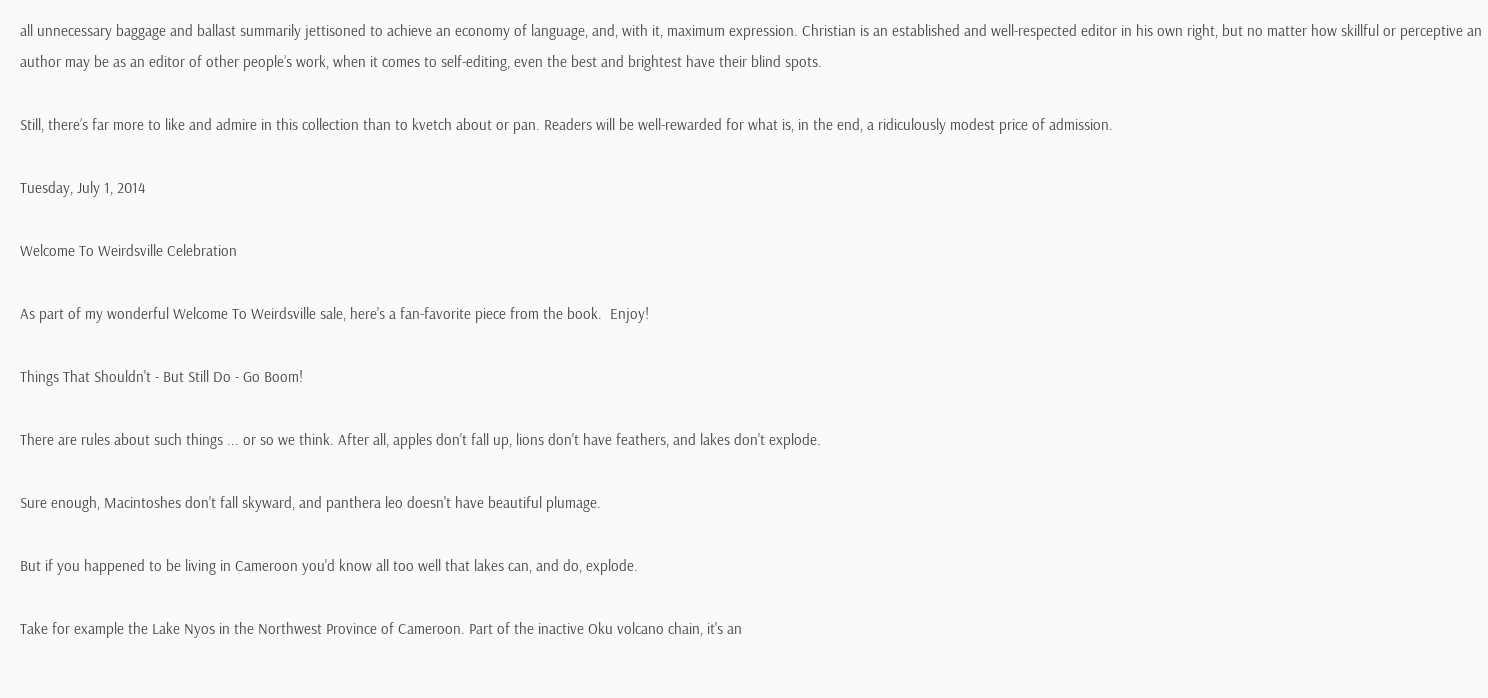all unnecessary baggage and ballast summarily jettisoned to achieve an economy of language, and, with it, maximum expression. Christian is an established and well-respected editor in his own right, but no matter how skillful or perceptive an author may be as an editor of other people’s work, when it comes to self-editing, even the best and brightest have their blind spots.

Still, there’s far more to like and admire in this collection than to kvetch about or pan. Readers will be well-rewarded for what is, in the end, a ridiculously modest price of admission.

Tuesday, July 1, 2014

Welcome To Weirdsville Celebration

As part of my wonderful Welcome To Weirdsville sale, here's a fan-favorite piece from the book.  Enjoy!

Things That Shouldn't - But Still Do - Go Boom!

There are rules about such things ... or so we think. After all, apples don't fall up, lions don't have feathers, and lakes don't explode.

Sure enough, Macintoshes don't fall skyward, and panthera leo doesn't have beautiful plumage.

But if you happened to be living in Cameroon you'd know all too well that lakes can, and do, explode.

Take for example the Lake Nyos in the Northwest Province of Cameroon. Part of the inactive Oku volcano chain, it's an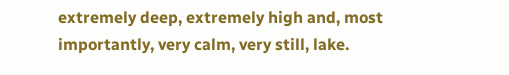extremely deep, extremely high and, most importantly, very calm, very still, lake.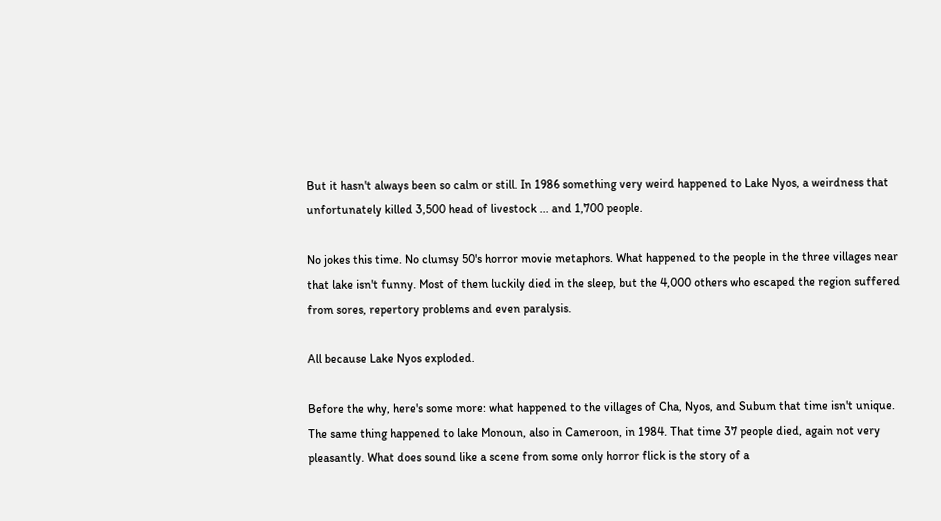But it hasn't always been so calm or still. In 1986 something very weird happened to Lake Nyos, a weirdness that unfortunately killed 3,500 head of livestock ... and 1,700 people.

No jokes this time. No clumsy 50's horror movie metaphors. What happened to the people in the three villages near that lake isn't funny. Most of them luckily died in the sleep, but the 4,000 others who escaped the region suffered from sores, repertory problems and even paralysis.

All because Lake Nyos exploded.

Before the why, here's some more: what happened to the villages of Cha, Nyos, and Subum that time isn't unique. The same thing happened to lake Monoun, also in Cameroon, in 1984. That time 37 people died, again not very pleasantly. What does sound like a scene from some only horror flick is the story of a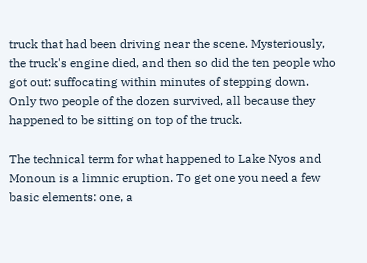truck that had been driving near the scene. Mysteriously, the truck's engine died, and then so did the ten people who got out: suffocating within minutes of stepping down. Only two people of the dozen survived, all because they happened to be sitting on top of the truck.

The technical term for what happened to Lake Nyos and Monoun is a limnic eruption. To get one you need a few basic elements: one, a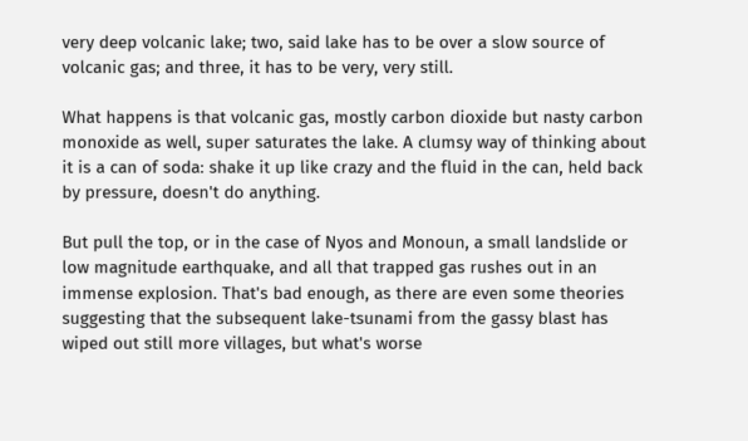very deep volcanic lake; two, said lake has to be over a slow source of volcanic gas; and three, it has to be very, very still.

What happens is that volcanic gas, mostly carbon dioxide but nasty carbon monoxide as well, super saturates the lake. A clumsy way of thinking about it is a can of soda: shake it up like crazy and the fluid in the can, held back by pressure, doesn't do anything.

But pull the top, or in the case of Nyos and Monoun, a small landslide or low magnitude earthquake, and all that trapped gas rushes out in an immense explosion. That's bad enough, as there are even some theories suggesting that the subsequent lake-tsunami from the gassy blast has wiped out still more villages, but what's worse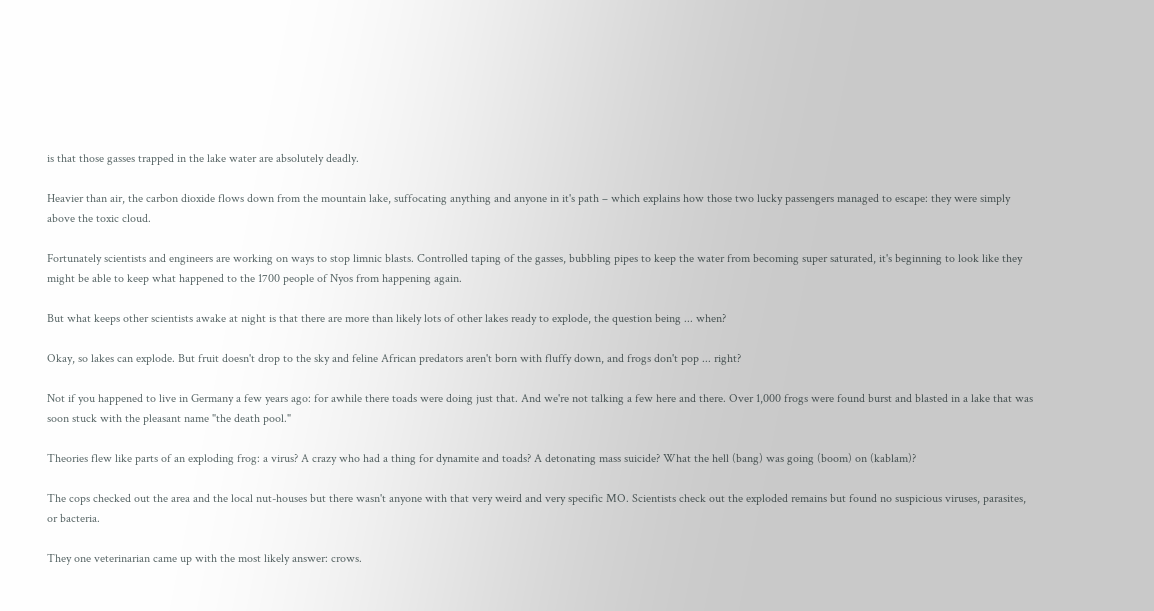is that those gasses trapped in the lake water are absolutely deadly.

Heavier than air, the carbon dioxide flows down from the mountain lake, suffocating anything and anyone in it's path – which explains how those two lucky passengers managed to escape: they were simply above the toxic cloud.

Fortunately scientists and engineers are working on ways to stop limnic blasts. Controlled taping of the gasses, bubbling pipes to keep the water from becoming super saturated, it's beginning to look like they might be able to keep what happened to the 1700 people of Nyos from happening again.

But what keeps other scientists awake at night is that there are more than likely lots of other lakes ready to explode, the question being ... when?

Okay, so lakes can explode. But fruit doesn't drop to the sky and feline African predators aren't born with fluffy down, and frogs don't pop ... right?

Not if you happened to live in Germany a few years ago: for awhile there toads were doing just that. And we're not talking a few here and there. Over 1,000 frogs were found burst and blasted in a lake that was soon stuck with the pleasant name "the death pool."

Theories flew like parts of an exploding frog: a virus? A crazy who had a thing for dynamite and toads? A detonating mass suicide? What the hell (bang) was going (boom) on (kablam)?

The cops checked out the area and the local nut-houses but there wasn't anyone with that very weird and very specific MO. Scientists check out the exploded remains but found no suspicious viruses, parasites, or bacteria.

They one veterinarian came up with the most likely answer: crows.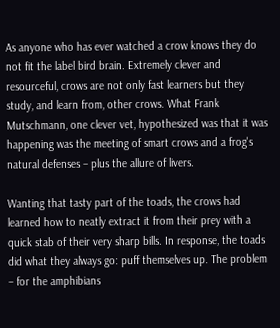As anyone who has ever watched a crow knows they do not fit the label bird brain. Extremely clever and resourceful, crows are not only fast learners but they study, and learn from, other crows. What Frank Mutschmann, one clever vet, hypothesized was that it was happening was the meeting of smart crows and a frog's natural defenses – plus the allure of livers.

Wanting that tasty part of the toads, the crows had learned how to neatly extract it from their prey with a quick stab of their very sharp bills. In response, the toads did what they always go: puff themselves up. The problem – for the amphibians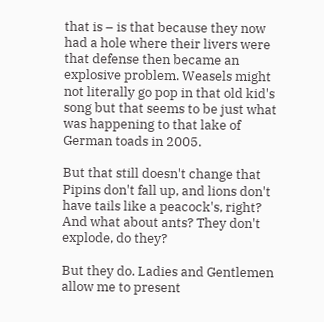that is – is that because they now had a hole where their livers were that defense then became an explosive problem. Weasels might not literally go pop in that old kid's song but that seems to be just what was happening to that lake of German toads in 2005.

But that still doesn't change that Pipins don't fall up, and lions don't have tails like a peacock's, right? And what about ants? They don't explode, do they?

But they do. Ladies and Gentlemen allow me to present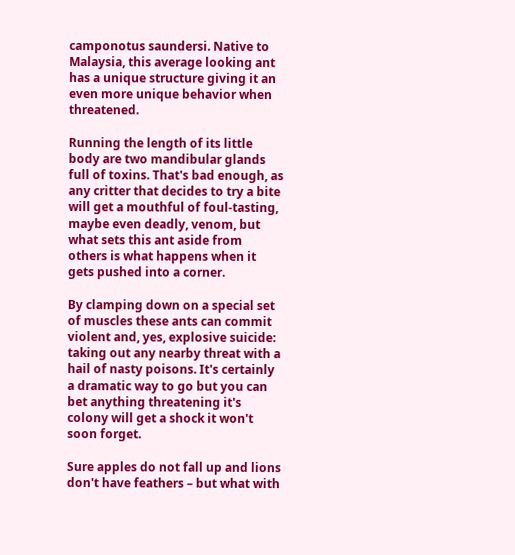camponotus saundersi. Native to Malaysia, this average looking ant has a unique structure giving it an even more unique behavior when threatened.

Running the length of its little body are two mandibular glands full of toxins. That's bad enough, as any critter that decides to try a bite will get a mouthful of foul-tasting, maybe even deadly, venom, but what sets this ant aside from others is what happens when it gets pushed into a corner.

By clamping down on a special set of muscles these ants can commit violent and, yes, explosive suicide: taking out any nearby threat with a hail of nasty poisons. It's certainly a dramatic way to go but you can bet anything threatening it's colony will get a shock it won't soon forget.

Sure apples do not fall up and lions don't have feathers – but what with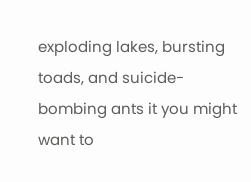exploding lakes, bursting toads, and suicide-bombing ants it you might want to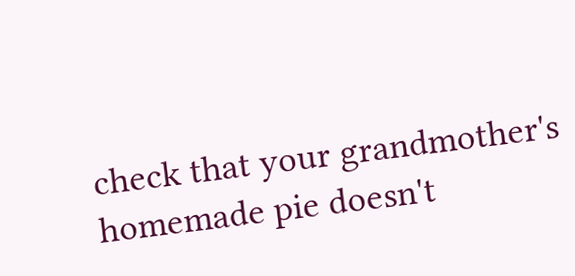check that your grandmother's homemade pie doesn't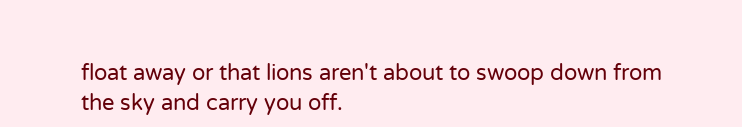float away or that lions aren't about to swoop down from the sky and carry you off.